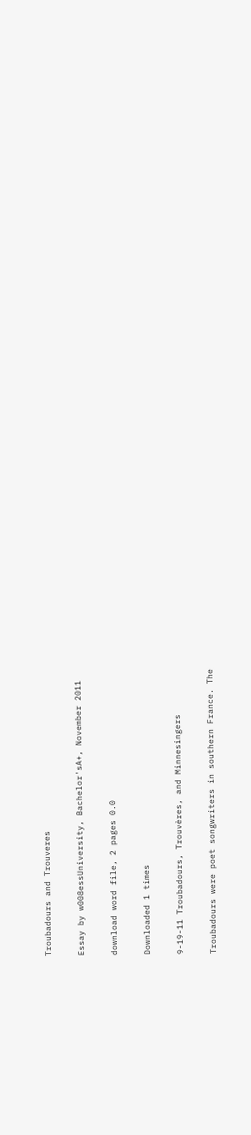Troubadours and Trouveres

Essay by w008essUniversity, Bachelor'sA+, November 2011

download word file, 2 pages 0.0

Downloaded 1 times

9-19-11 Troubadours, Trouvères, and Minnesingers

Troubadours were poet songwriters in southern France. The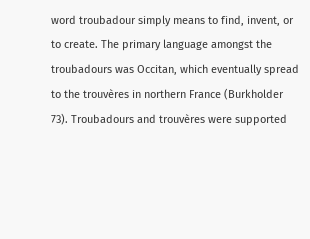word troubadour simply means to find, invent, or to create. The primary language amongst the troubadours was Occitan, which eventually spread to the trouvères in northern France (Burkholder 73). Troubadours and trouvères were supported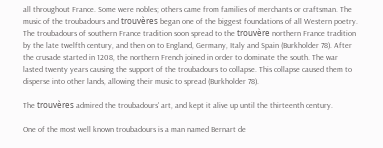all throughout France. Some were nobles; others came from families of merchants or craftsman. The music of the troubadours and trouvères began one of the biggest foundations of all Western poetry. The troubadours of southern France tradition soon spread to the trouvère northern France tradition by the late twelfth century, and then on to England, Germany, Italy and Spain (Burkholder 78). After the crusade started in 1208, the northern French joined in order to dominate the south. The war lasted twenty years causing the support of the troubadours to collapse. This collapse caused them to disperse into other lands, allowing their music to spread (Burkholder 78).

The trouvères admired the troubadours' art, and kept it alive up until the thirteenth century.

One of the most well known troubadours is a man named Bernart de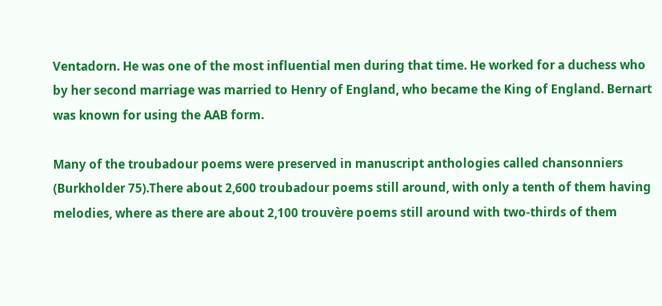Ventadorn. He was one of the most influential men during that time. He worked for a duchess who by her second marriage was married to Henry of England, who became the King of England. Bernart was known for using the AAB form.

Many of the troubadour poems were preserved in manuscript anthologies called chansonniers (Burkholder 75).There about 2,600 troubadour poems still around, with only a tenth of them having melodies, where as there are about 2,100 trouvère poems still around with two-thirds of them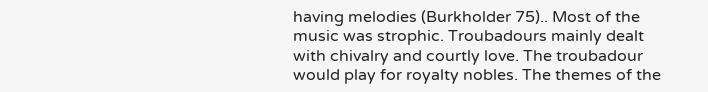having melodies (Burkholder 75).. Most of the music was strophic. Troubadours mainly dealt with chivalry and courtly love. The troubadour would play for royalty nobles. The themes of the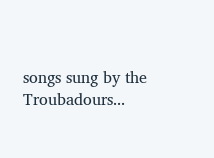songs sung by the Troubadours...